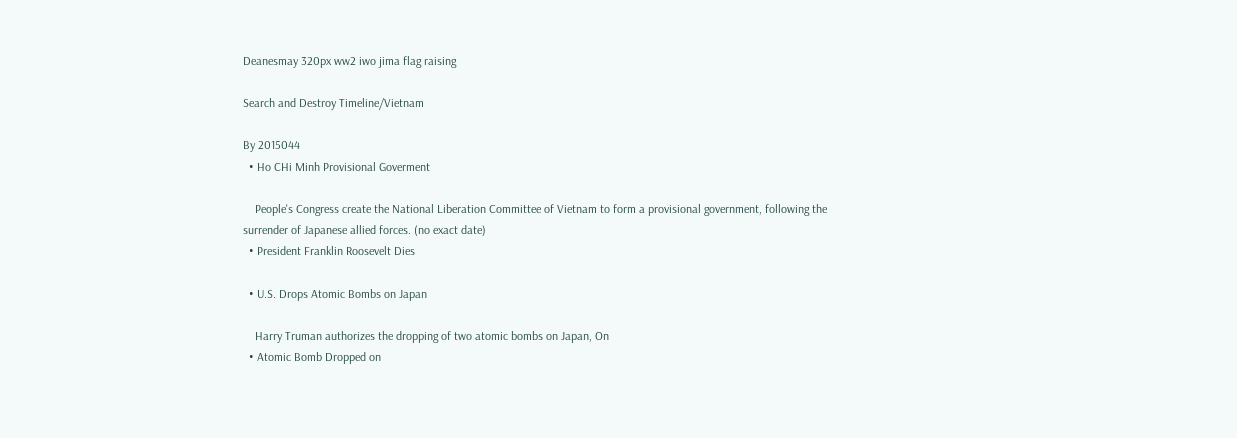Deanesmay 320px ww2 iwo jima flag raising

Search and Destroy Timeline/Vietnam

By 2015044
  • Ho CHi Minh Provisional Goverment

    People's Congress create the National Liberation Committee of Vietnam to form a provisional government, following the surrender of Japanese allied forces. (no exact date)
  • President Franklin Roosevelt Dies

  • U.S. Drops Atomic Bombs on Japan

    Harry Truman authorizes the dropping of two atomic bombs on Japan, On
  • Atomic Bomb Dropped on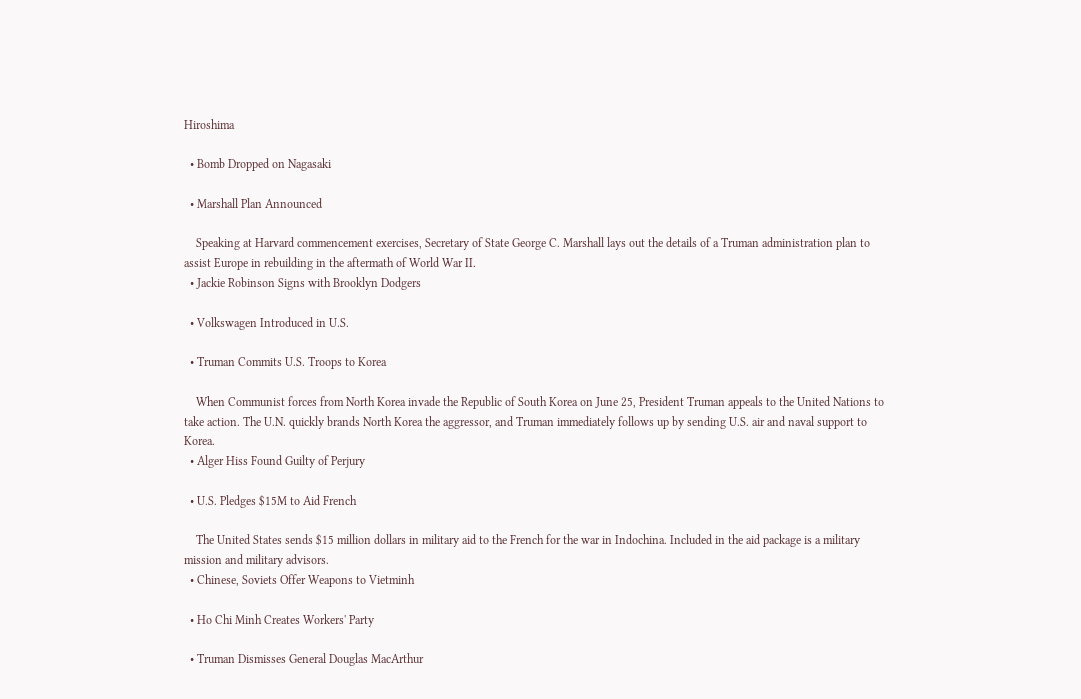Hiroshima

  • Bomb Dropped on Nagasaki

  • Marshall Plan Announced

    Speaking at Harvard commencement exercises, Secretary of State George C. Marshall lays out the details of a Truman administration plan to assist Europe in rebuilding in the aftermath of World War II.
  • Jackie Robinson Signs with Brooklyn Dodgers

  • Volkswagen Introduced in U.S.

  • Truman Commits U.S. Troops to Korea

    When Communist forces from North Korea invade the Republic of South Korea on June 25, President Truman appeals to the United Nations to take action. The U.N. quickly brands North Korea the aggressor, and Truman immediately follows up by sending U.S. air and naval support to Korea.
  • Alger Hiss Found Guilty of Perjury

  • U.S. Pledges $15M to Aid French

    The United States sends $15 million dollars in military aid to the French for the war in Indochina. Included in the aid package is a military mission and military advisors.
  • Chinese, Soviets Offer Weapons to Vietminh

  • Ho Chi Minh Creates Workers' Party

  • Truman Dismisses General Douglas MacArthur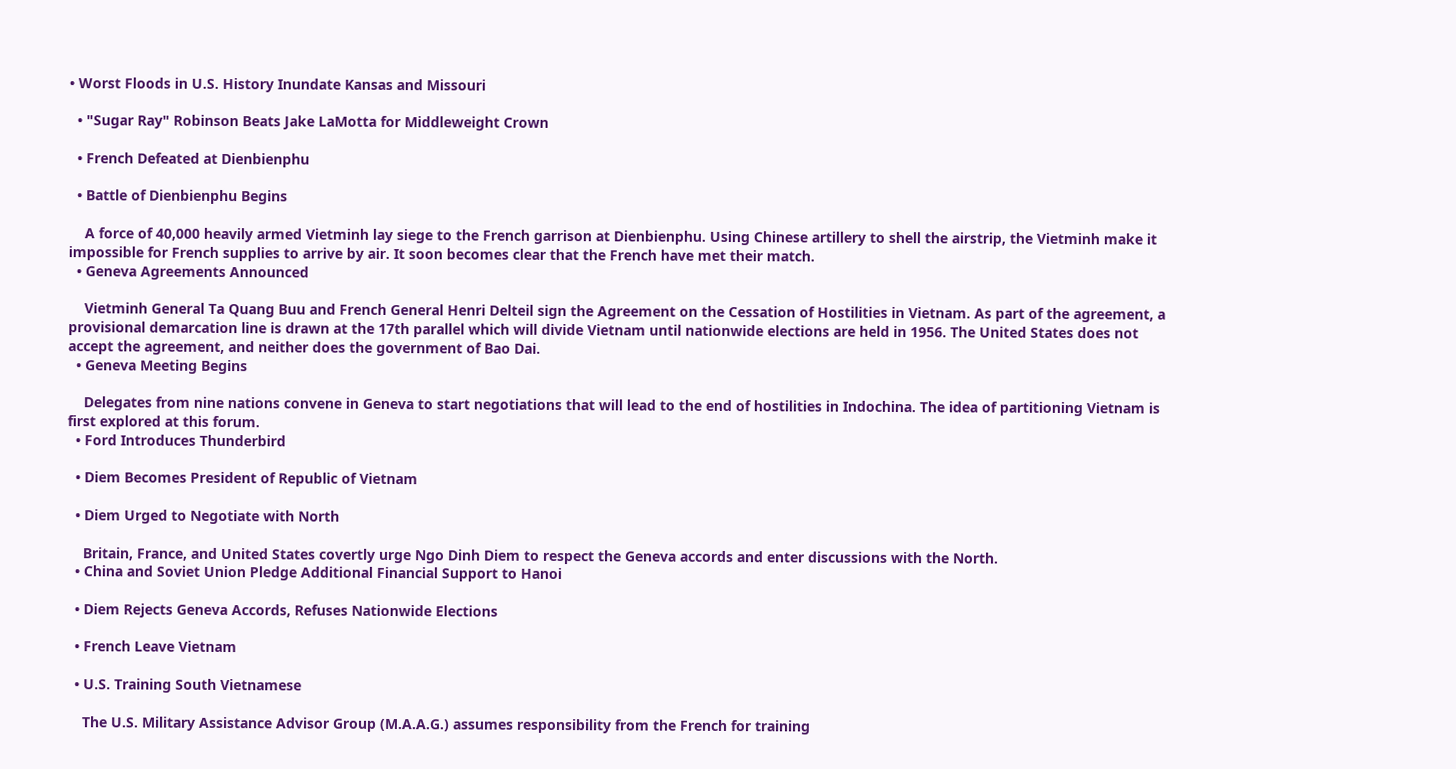• Worst Floods in U.S. History Inundate Kansas and Missouri

  • "Sugar Ray" Robinson Beats Jake LaMotta for Middleweight Crown

  • French Defeated at Dienbienphu

  • Battle of Dienbienphu Begins

    A force of 40,000 heavily armed Vietminh lay siege to the French garrison at Dienbienphu. Using Chinese artillery to shell the airstrip, the Vietminh make it impossible for French supplies to arrive by air. It soon becomes clear that the French have met their match.
  • Geneva Agreements Announced

    Vietminh General Ta Quang Buu and French General Henri Delteil sign the Agreement on the Cessation of Hostilities in Vietnam. As part of the agreement, a provisional demarcation line is drawn at the 17th parallel which will divide Vietnam until nationwide elections are held in 1956. The United States does not accept the agreement, and neither does the government of Bao Dai.
  • Geneva Meeting Begins

    Delegates from nine nations convene in Geneva to start negotiations that will lead to the end of hostilities in Indochina. The idea of partitioning Vietnam is first explored at this forum.
  • Ford Introduces Thunderbird

  • Diem Becomes President of Republic of Vietnam

  • Diem Urged to Negotiate with North

    Britain, France, and United States covertly urge Ngo Dinh Diem to respect the Geneva accords and enter discussions with the North.
  • China and Soviet Union Pledge Additional Financial Support to Hanoi

  • Diem Rejects Geneva Accords, Refuses Nationwide Elections

  • French Leave Vietnam

  • U.S. Training South Vietnamese

    The U.S. Military Assistance Advisor Group (M.A.A.G.) assumes responsibility from the French for training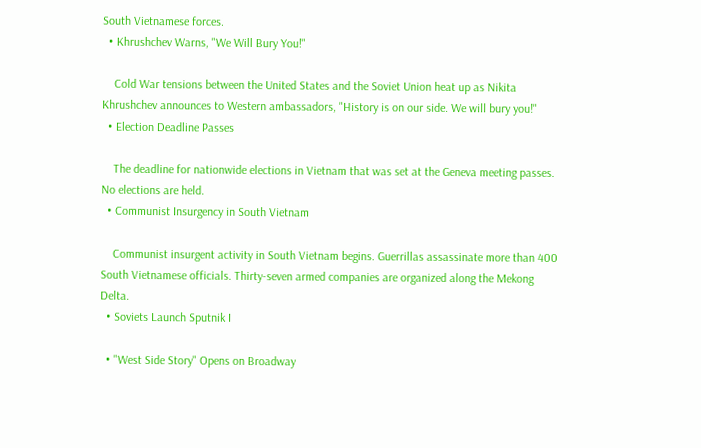South Vietnamese forces.
  • Khrushchev Warns, "We Will Bury You!"

    Cold War tensions between the United States and the Soviet Union heat up as Nikita Khrushchev announces to Western ambassadors, "History is on our side. We will bury you!"
  • Election Deadline Passes

    The deadline for nationwide elections in Vietnam that was set at the Geneva meeting passes. No elections are held.
  • Communist Insurgency in South Vietnam

    Communist insurgent activity in South Vietnam begins. Guerrillas assassinate more than 400 South Vietnamese officials. Thirty-seven armed companies are organized along the Mekong Delta.
  • Soviets Launch Sputnik I

  • "West Side Story" Opens on Broadway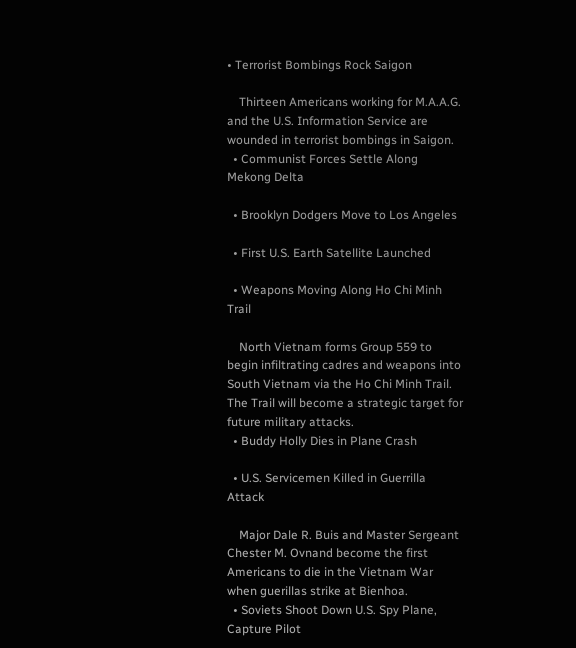• Terrorist Bombings Rock Saigon

    Thirteen Americans working for M.A.A.G. and the U.S. Information Service are wounded in terrorist bombings in Saigon.
  • Communist Forces Settle Along Mekong Delta

  • Brooklyn Dodgers Move to Los Angeles

  • First U.S. Earth Satellite Launched

  • Weapons Moving Along Ho Chi Minh Trail

    North Vietnam forms Group 559 to begin infiltrating cadres and weapons into South Vietnam via the Ho Chi Minh Trail. The Trail will become a strategic target for future military attacks.
  • Buddy Holly Dies in Plane Crash

  • U.S. Servicemen Killed in Guerrilla Attack

    Major Dale R. Buis and Master Sergeant Chester M. Ovnand become the first Americans to die in the Vietnam War when guerillas strike at Bienhoa.
  • Soviets Shoot Down U.S. Spy Plane, Capture Pilot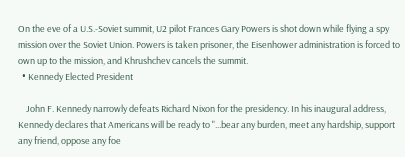On the eve of a U.S.-Soviet summit, U2 pilot Frances Gary Powers is shot down while flying a spy mission over the Soviet Union. Powers is taken prisoner, the Eisenhower administration is forced to own up to the mission, and Khrushchev cancels the summit.
  • Kennedy Elected President

    John F. Kennedy narrowly defeats Richard Nixon for the presidency. In his inaugural address, Kennedy declares that Americans will be ready to "...bear any burden, meet any hardship, support any friend, oppose any foe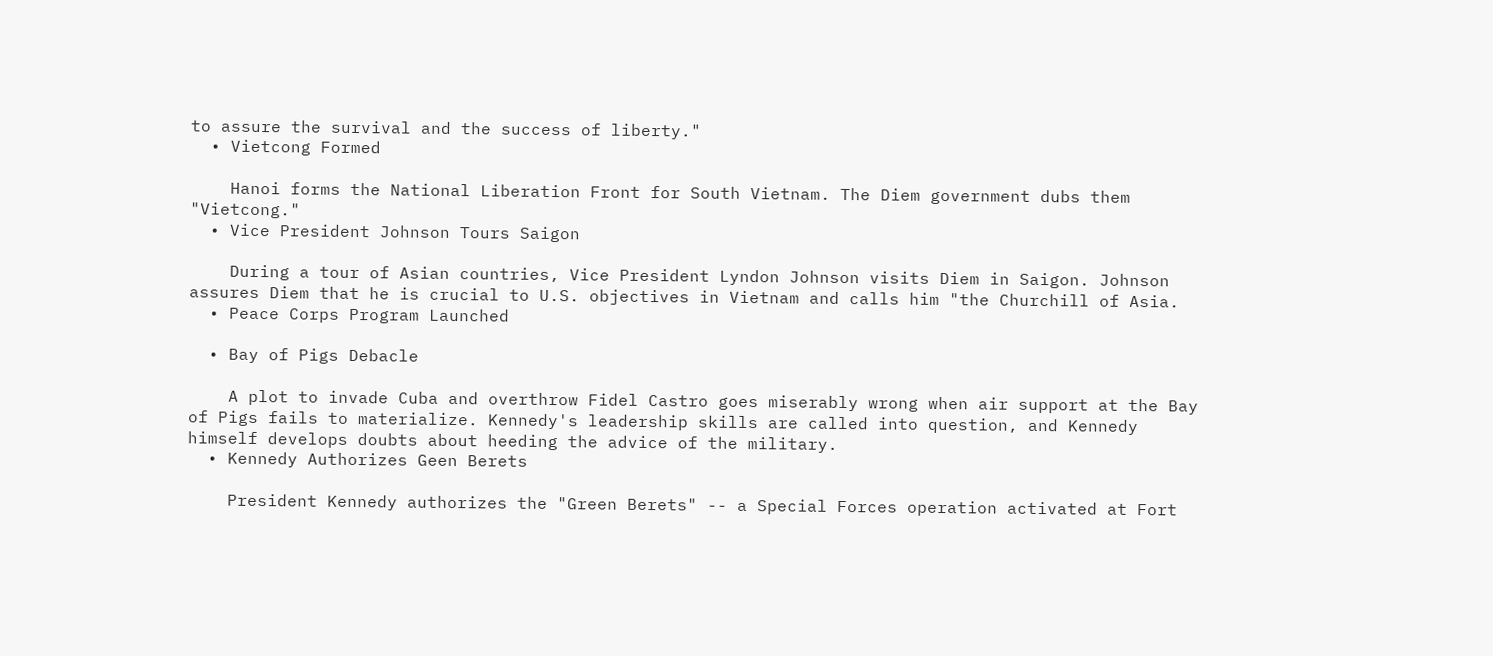to assure the survival and the success of liberty."
  • Vietcong Formed

    Hanoi forms the National Liberation Front for South Vietnam. The Diem government dubs them "Vietcong."
  • Vice President Johnson Tours Saigon

    During a tour of Asian countries, Vice President Lyndon Johnson visits Diem in Saigon. Johnson assures Diem that he is crucial to U.S. objectives in Vietnam and calls him "the Churchill of Asia.
  • Peace Corps Program Launched

  • Bay of Pigs Debacle

    A plot to invade Cuba and overthrow Fidel Castro goes miserably wrong when air support at the Bay of Pigs fails to materialize. Kennedy's leadership skills are called into question, and Kennedy himself develops doubts about heeding the advice of the military.
  • Kennedy Authorizes Geen Berets

    President Kennedy authorizes the "Green Berets" -- a Special Forces operation activated at Fort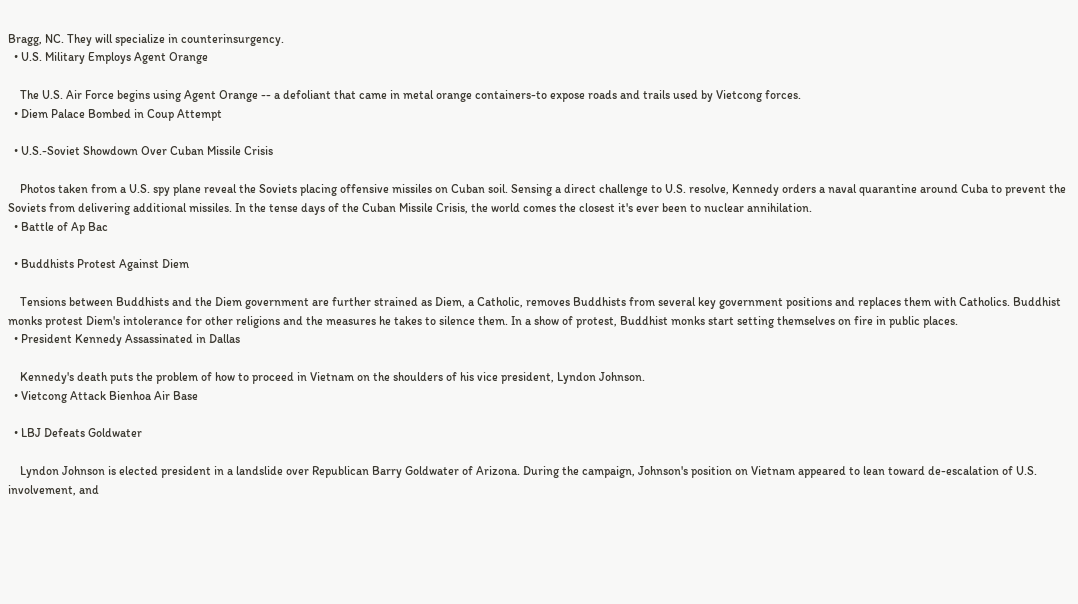Bragg, NC. They will specialize in counterinsurgency.
  • U.S. Military Employs Agent Orange

    The U.S. Air Force begins using Agent Orange -- a defoliant that came in metal orange containers-to expose roads and trails used by Vietcong forces.
  • Diem Palace Bombed in Coup Attempt

  • U.S.-Soviet Showdown Over Cuban Missile Crisis

    Photos taken from a U.S. spy plane reveal the Soviets placing offensive missiles on Cuban soil. Sensing a direct challenge to U.S. resolve, Kennedy orders a naval quarantine around Cuba to prevent the Soviets from delivering additional missiles. In the tense days of the Cuban Missile Crisis, the world comes the closest it's ever been to nuclear annihilation.
  • Battle of Ap Bac

  • Buddhists Protest Against Diem

    Tensions between Buddhists and the Diem government are further strained as Diem, a Catholic, removes Buddhists from several key government positions and replaces them with Catholics. Buddhist monks protest Diem's intolerance for other religions and the measures he takes to silence them. In a show of protest, Buddhist monks start setting themselves on fire in public places.
  • President Kennedy Assassinated in Dallas

    Kennedy's death puts the problem of how to proceed in Vietnam on the shoulders of his vice president, Lyndon Johnson.
  • Vietcong Attack Bienhoa Air Base

  • LBJ Defeats Goldwater

    Lyndon Johnson is elected president in a landslide over Republican Barry Goldwater of Arizona. During the campaign, Johnson's position on Vietnam appeared to lean toward de-escalation of U.S. involvement, and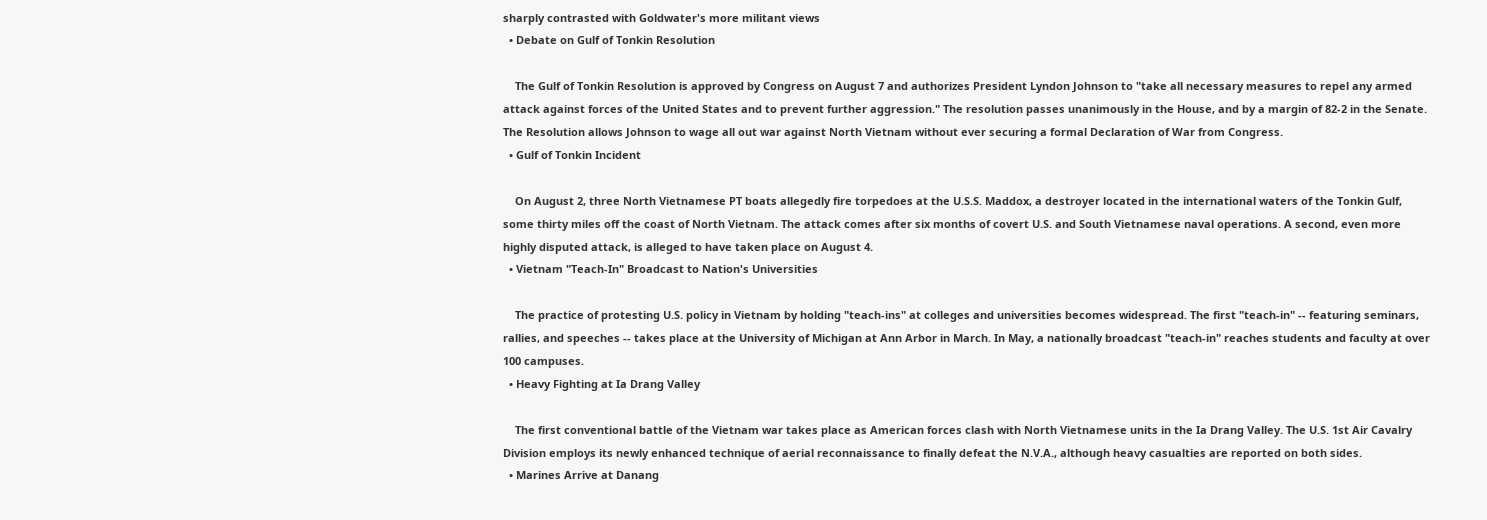sharply contrasted with Goldwater's more militant views
  • Debate on Gulf of Tonkin Resolution

    The Gulf of Tonkin Resolution is approved by Congress on August 7 and authorizes President Lyndon Johnson to "take all necessary measures to repel any armed attack against forces of the United States and to prevent further aggression." The resolution passes unanimously in the House, and by a margin of 82-2 in the Senate. The Resolution allows Johnson to wage all out war against North Vietnam without ever securing a formal Declaration of War from Congress.
  • Gulf of Tonkin Incident

    On August 2, three North Vietnamese PT boats allegedly fire torpedoes at the U.S.S. Maddox, a destroyer located in the international waters of the Tonkin Gulf, some thirty miles off the coast of North Vietnam. The attack comes after six months of covert U.S. and South Vietnamese naval operations. A second, even more highly disputed attack, is alleged to have taken place on August 4.
  • Vietnam "Teach-In" Broadcast to Nation's Universities

    The practice of protesting U.S. policy in Vietnam by holding "teach-ins" at colleges and universities becomes widespread. The first "teach-in" -- featuring seminars, rallies, and speeches -- takes place at the University of Michigan at Ann Arbor in March. In May, a nationally broadcast "teach-in" reaches students and faculty at over 100 campuses.
  • Heavy Fighting at Ia Drang Valley

    The first conventional battle of the Vietnam war takes place as American forces clash with North Vietnamese units in the Ia Drang Valley. The U.S. 1st Air Cavalry Division employs its newly enhanced technique of aerial reconnaissance to finally defeat the N.V.A., although heavy casualties are reported on both sides.
  • Marines Arrive at Danang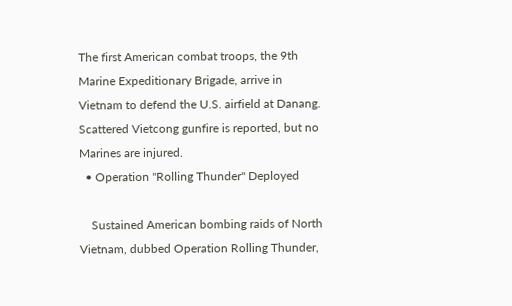The first American combat troops, the 9th Marine Expeditionary Brigade, arrive in Vietnam to defend the U.S. airfield at Danang. Scattered Vietcong gunfire is reported, but no Marines are injured.
  • Operation "Rolling Thunder" Deployed

    Sustained American bombing raids of North Vietnam, dubbed Operation Rolling Thunder,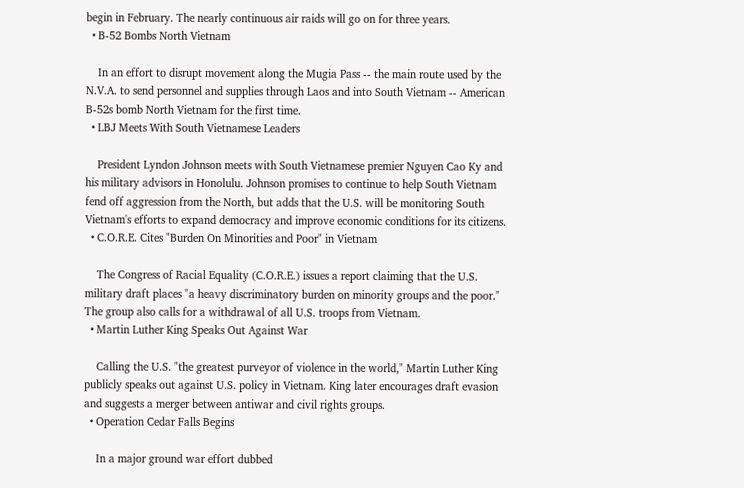begin in February. The nearly continuous air raids will go on for three years.
  • B-52 Bombs North Vietnam

    In an effort to disrupt movement along the Mugia Pass -- the main route used by the N.V.A. to send personnel and supplies through Laos and into South Vietnam -- American B-52s bomb North Vietnam for the first time.
  • LBJ Meets With South Vietnamese Leaders

    President Lyndon Johnson meets with South Vietnamese premier Nguyen Cao Ky and his military advisors in Honolulu. Johnson promises to continue to help South Vietnam fend off aggression from the North, but adds that the U.S. will be monitoring South Vietnam's efforts to expand democracy and improve economic conditions for its citizens.
  • C.O.R.E. Cites "Burden On Minorities and Poor" in Vietnam

    The Congress of Racial Equality (C.O.R.E.) issues a report claiming that the U.S. military draft places "a heavy discriminatory burden on minority groups and the poor." The group also calls for a withdrawal of all U.S. troops from Vietnam.
  • Martin Luther King Speaks Out Against War

    Calling the U.S. "the greatest purveyor of violence in the world," Martin Luther King publicly speaks out against U.S. policy in Vietnam. King later encourages draft evasion and suggests a merger between antiwar and civil rights groups.
  • Operation Cedar Falls Begins

    In a major ground war effort dubbed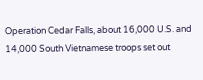Operation Cedar Falls, about 16,000 U.S. and 14,000 South Vietnamese troops set out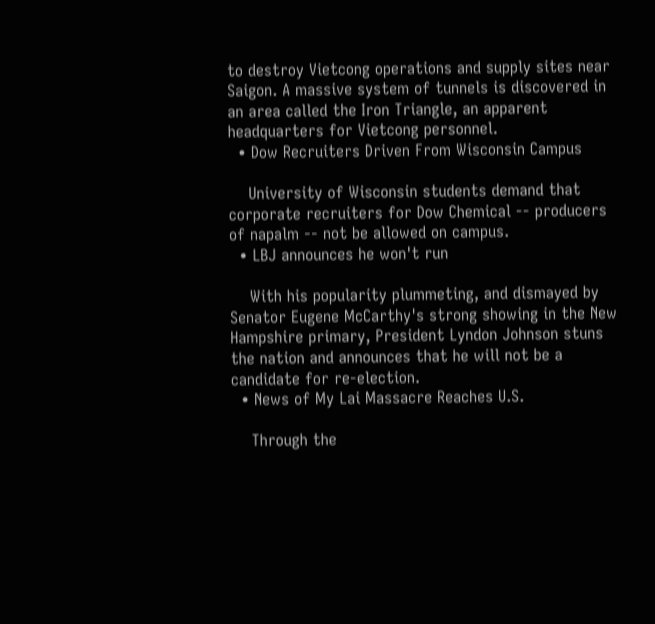to destroy Vietcong operations and supply sites near Saigon. A massive system of tunnels is discovered in an area called the Iron Triangle, an apparent headquarters for Vietcong personnel.
  • Dow Recruiters Driven From Wisconsin Campus

    University of Wisconsin students demand that corporate recruiters for Dow Chemical -- producers of napalm -- not be allowed on campus.
  • LBJ announces he won't run

    With his popularity plummeting, and dismayed by Senator Eugene McCarthy's strong showing in the New Hampshire primary, President Lyndon Johnson stuns the nation and announces that he will not be a candidate for re-election.
  • News of My Lai Massacre Reaches U.S.

    Through the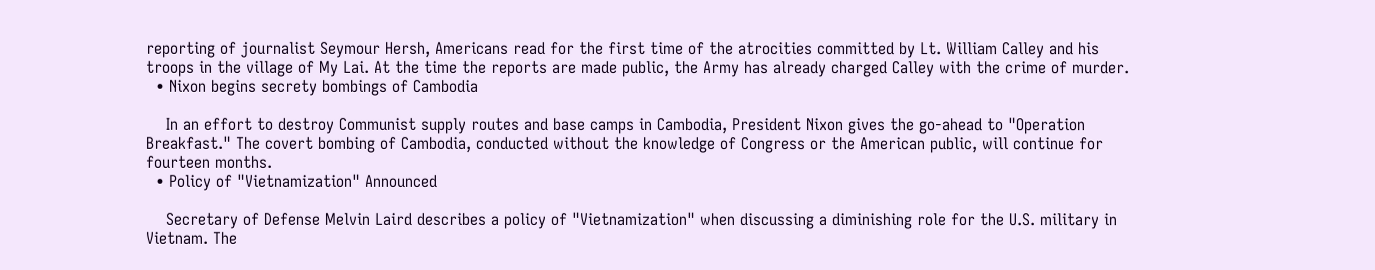reporting of journalist Seymour Hersh, Americans read for the first time of the atrocities committed by Lt. William Calley and his troops in the village of My Lai. At the time the reports are made public, the Army has already charged Calley with the crime of murder.
  • Nixon begins secrety bombings of Cambodia

    In an effort to destroy Communist supply routes and base camps in Cambodia, President Nixon gives the go-ahead to "Operation Breakfast." The covert bombing of Cambodia, conducted without the knowledge of Congress or the American public, will continue for fourteen months.
  • Policy of "Vietnamization" Announced

    Secretary of Defense Melvin Laird describes a policy of "Vietnamization" when discussing a diminishing role for the U.S. military in Vietnam. The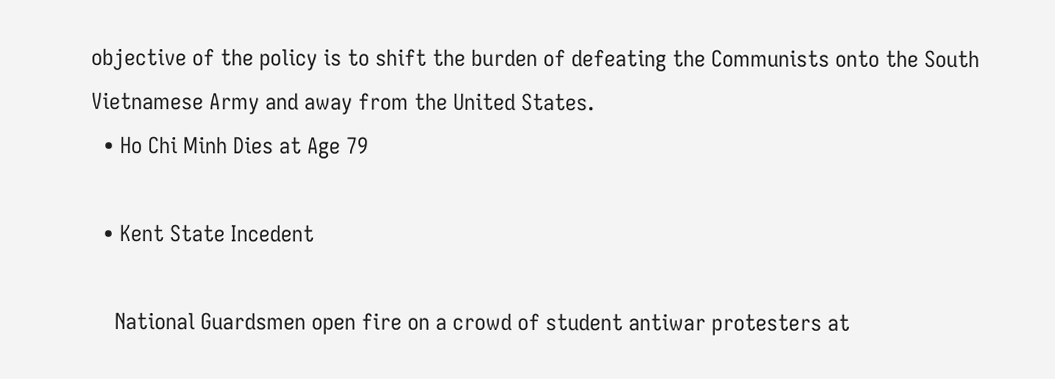objective of the policy is to shift the burden of defeating the Communists onto the South Vietnamese Army and away from the United States.
  • Ho Chi Minh Dies at Age 79

  • Kent State Incedent

    National Guardsmen open fire on a crowd of student antiwar protesters at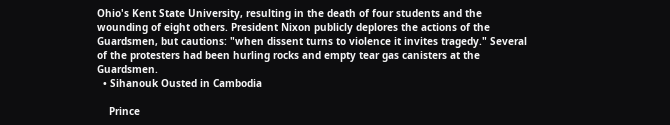Ohio's Kent State University, resulting in the death of four students and the wounding of eight others. President Nixon publicly deplores the actions of the Guardsmen, but cautions: "when dissent turns to violence it invites tragedy." Several of the protesters had been hurling rocks and empty tear gas canisters at the Guardsmen.
  • Sihanouk Ousted in Cambodia

    Prince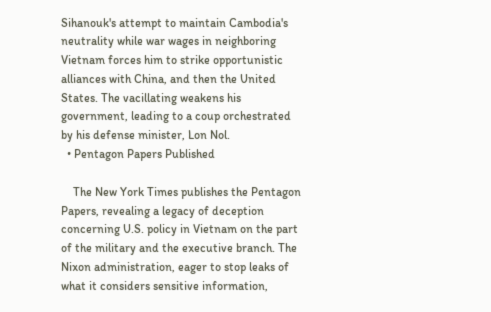Sihanouk's attempt to maintain Cambodia's neutrality while war wages in neighboring Vietnam forces him to strike opportunistic alliances with China, and then the United States. The vacillating weakens his government, leading to a coup orchestrated by his defense minister, Lon Nol.
  • Pentagon Papers Published

    The New York Times publishes the Pentagon Papers, revealing a legacy of deception concerning U.S. policy in Vietnam on the part of the military and the executive branch. The Nixon administration, eager to stop leaks of what it considers sensitive information,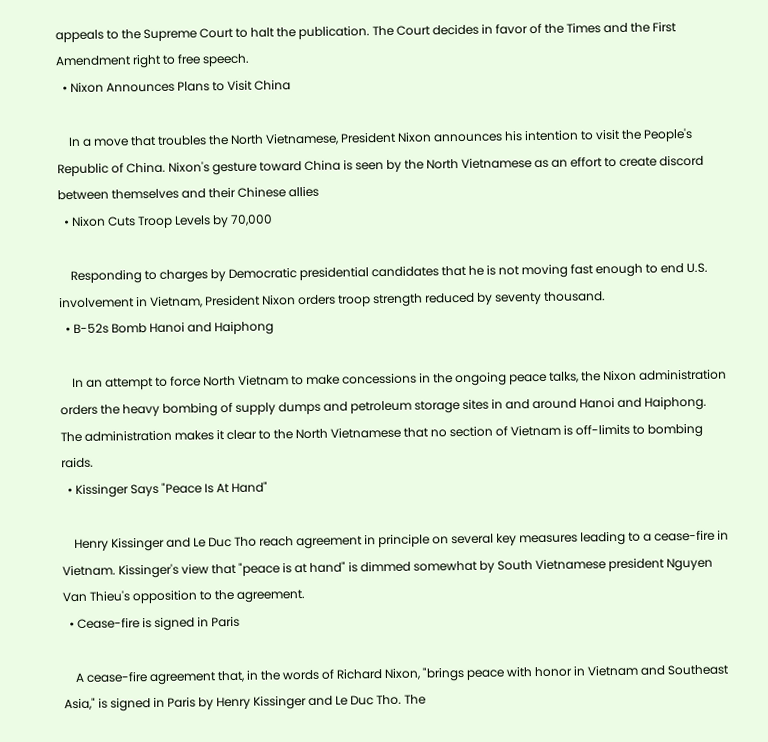appeals to the Supreme Court to halt the publication. The Court decides in favor of the Times and the First Amendment right to free speech.
  • Nixon Announces Plans to Visit China

    In a move that troubles the North Vietnamese, President Nixon announces his intention to visit the People's Republic of China. Nixon's gesture toward China is seen by the North Vietnamese as an effort to create discord between themselves and their Chinese allies
  • Nixon Cuts Troop Levels by 70,000

    Responding to charges by Democratic presidential candidates that he is not moving fast enough to end U.S. involvement in Vietnam, President Nixon orders troop strength reduced by seventy thousand.
  • B-52s Bomb Hanoi and Haiphong

    In an attempt to force North Vietnam to make concessions in the ongoing peace talks, the Nixon administration orders the heavy bombing of supply dumps and petroleum storage sites in and around Hanoi and Haiphong. The administration makes it clear to the North Vietnamese that no section of Vietnam is off-limits to bombing raids.
  • Kissinger Says "Peace Is At Hand"

    Henry Kissinger and Le Duc Tho reach agreement in principle on several key measures leading to a cease-fire in Vietnam. Kissinger's view that "peace is at hand" is dimmed somewhat by South Vietnamese president Nguyen Van Thieu's opposition to the agreement.
  • Cease-fire is signed in Paris

    A cease-fire agreement that, in the words of Richard Nixon, "brings peace with honor in Vietnam and Southeast Asia," is signed in Paris by Henry Kissinger and Le Duc Tho. The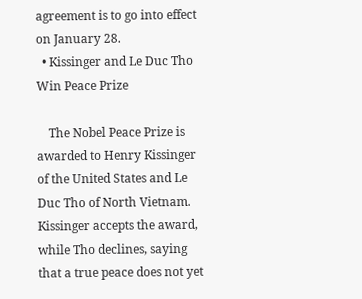agreement is to go into effect on January 28.
  • Kissinger and Le Duc Tho Win Peace Prize

    The Nobel Peace Prize is awarded to Henry Kissinger of the United States and Le Duc Tho of North Vietnam. Kissinger accepts the award, while Tho declines, saying that a true peace does not yet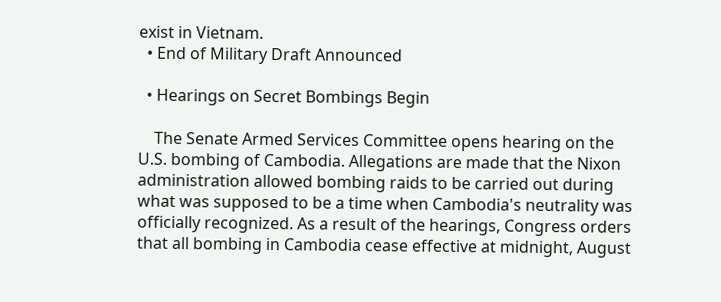exist in Vietnam.
  • End of Military Draft Announced

  • Hearings on Secret Bombings Begin

    The Senate Armed Services Committee opens hearing on the U.S. bombing of Cambodia. Allegations are made that the Nixon administration allowed bombing raids to be carried out during what was supposed to be a time when Cambodia's neutrality was officially recognized. As a result of the hearings, Congress orders that all bombing in Cambodia cease effective at midnight, August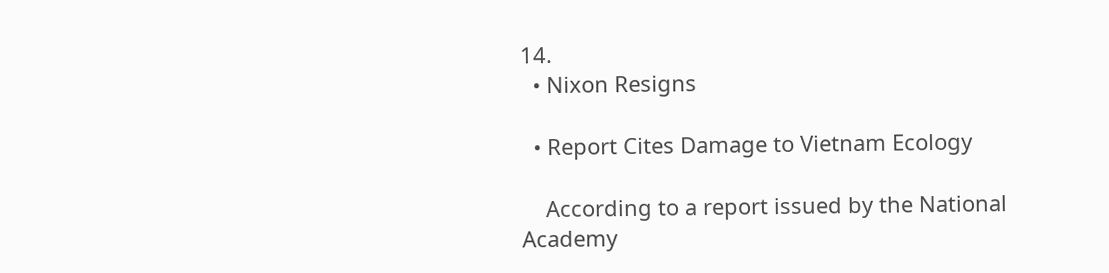14.
  • Nixon Resigns

  • Report Cites Damage to Vietnam Ecology

    According to a report issued by the National Academy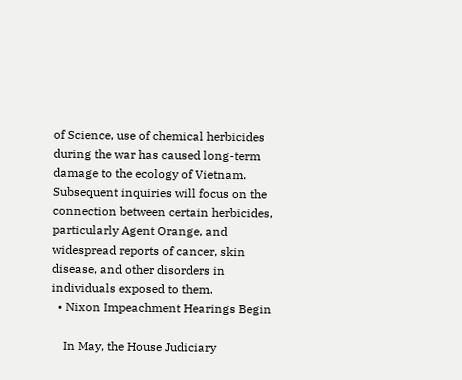of Science, use of chemical herbicides during the war has caused long-term damage to the ecology of Vietnam. Subsequent inquiries will focus on the connection between certain herbicides, particularly Agent Orange, and widespread reports of cancer, skin disease, and other disorders in individuals exposed to them.
  • Nixon Impeachment Hearings Begin

    In May, the House Judiciary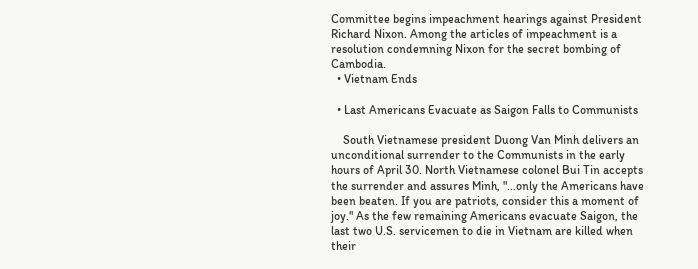Committee begins impeachment hearings against President Richard Nixon. Among the articles of impeachment is a resolution condemning Nixon for the secret bombing of Cambodia.
  • Vietnam Ends

  • Last Americans Evacuate as Saigon Falls to Communists

    South Vietnamese president Duong Van Minh delivers an unconditional surrender to the Communists in the early hours of April 30. North Vietnamese colonel Bui Tin accepts the surrender and assures Minh, "...only the Americans have been beaten. If you are patriots, consider this a moment of joy." As the few remaining Americans evacuate Saigon, the last two U.S. servicemen to die in Vietnam are killed when their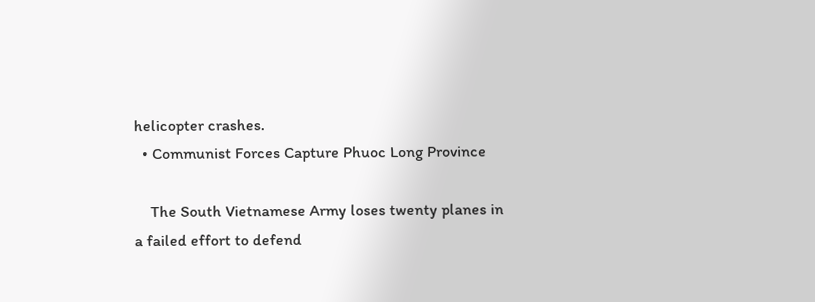helicopter crashes.
  • Communist Forces Capture Phuoc Long Province

    The South Vietnamese Army loses twenty planes in a failed effort to defend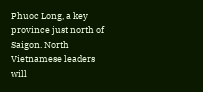Phuoc Long, a key province just north of Saigon. North Vietnamese leaders will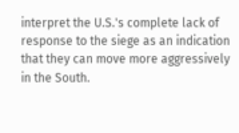interpret the U.S.'s complete lack of response to the siege as an indication that they can move more aggressively in the South.